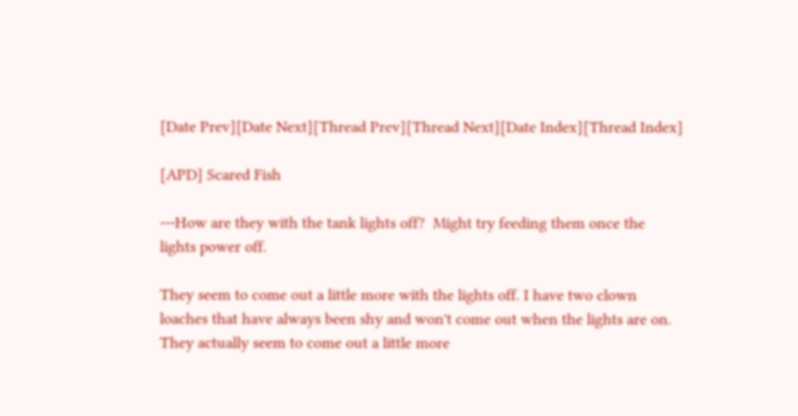[Date Prev][Date Next][Thread Prev][Thread Next][Date Index][Thread Index]

[APD] Scared Fish

---How are they with the tank lights off?  Might try feeding them once the
lights power off.

They seem to come out a little more with the lights off. I have two clown
loaches that have always been shy and won't come out when the lights are on.
They actually seem to come out a little more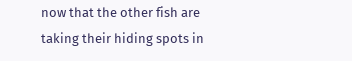now that the other fish are
taking their hiding spots in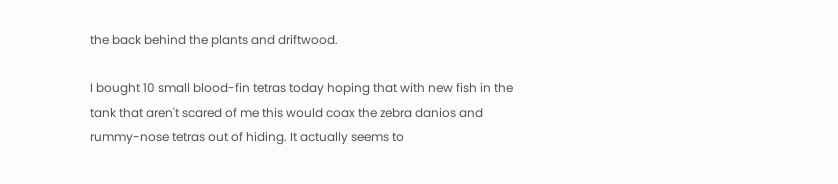the back behind the plants and driftwood.

I bought 10 small blood-fin tetras today hoping that with new fish in the
tank that aren't scared of me this would coax the zebra danios and
rummy-nose tetras out of hiding. It actually seems to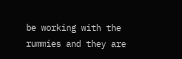be working with the
rummies and they are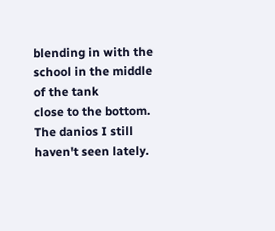blending in with the school in the middle of the tank
close to the bottom. The danios I still haven't seen lately.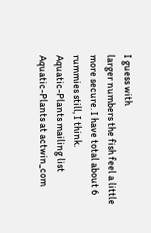I guess with
larger numbers the fish feel a little more secure. I have total about 6
rummies still, I think.
Aquatic-Plants mailing list
Aquatic-Plants at actwin_com